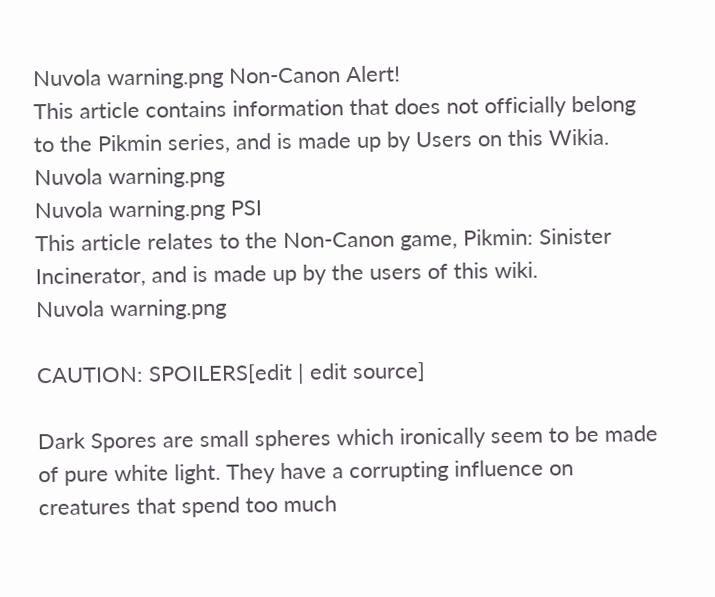Nuvola warning.png Non-Canon Alert!
This article contains information that does not officially belong to the Pikmin series, and is made up by Users on this Wikia.
Nuvola warning.png
Nuvola warning.png PSI
This article relates to the Non-Canon game, Pikmin: Sinister Incinerator, and is made up by the users of this wiki.
Nuvola warning.png

CAUTION: SPOILERS[edit | edit source]

Dark Spores are small spheres which ironically seem to be made of pure white light. They have a corrupting influence on creatures that spend too much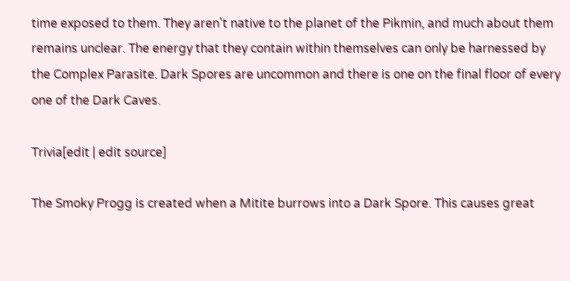time exposed to them. They aren't native to the planet of the Pikmin, and much about them remains unclear. The energy that they contain within themselves can only be harnessed by the Complex Parasite. Dark Spores are uncommon and there is one on the final floor of every one of the Dark Caves.

Trivia[edit | edit source]

The Smoky Progg is created when a Mitite burrows into a Dark Spore. This causes great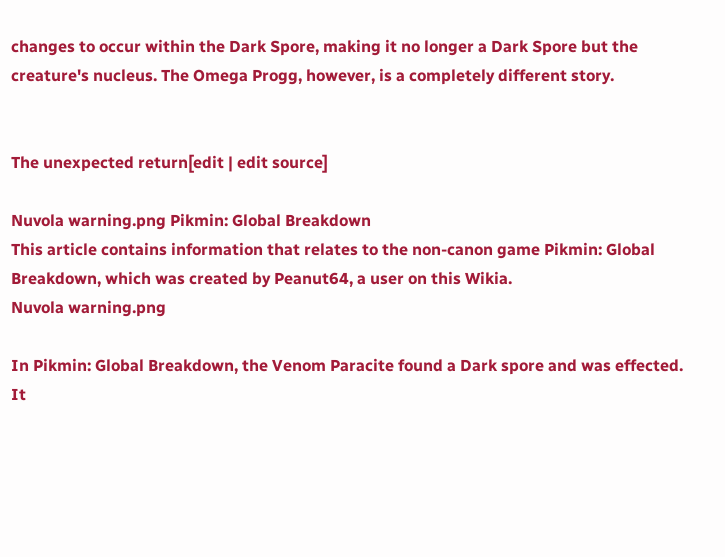changes to occur within the Dark Spore, making it no longer a Dark Spore but the creature's nucleus. The Omega Progg, however, is a completely different story.


The unexpected return[edit | edit source]

Nuvola warning.png Pikmin: Global Breakdown
This article contains information that relates to the non-canon game Pikmin: Global Breakdown, which was created by Peanut64, a user on this Wikia.
Nuvola warning.png

In Pikmin: Global Breakdown, the Venom Paracite found a Dark spore and was effected. It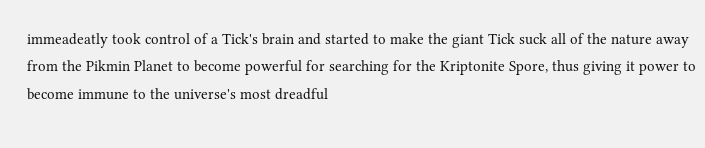immeadeatly took control of a Tick's brain and started to make the giant Tick suck all of the nature away from the Pikmin Planet to become powerful for searching for the Kriptonite Spore, thus giving it power to become immune to the universe's most dreadful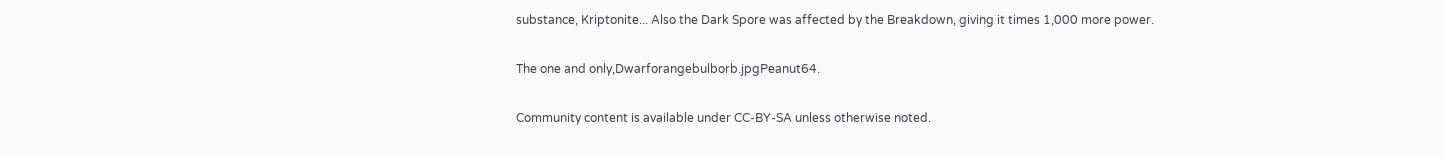substance, Kriptonite... Also the Dark Spore was affected by the Breakdown, giving it times 1,000 more power.

The one and only,Dwarforangebulborb.jpgPeanut64.

Community content is available under CC-BY-SA unless otherwise noted.